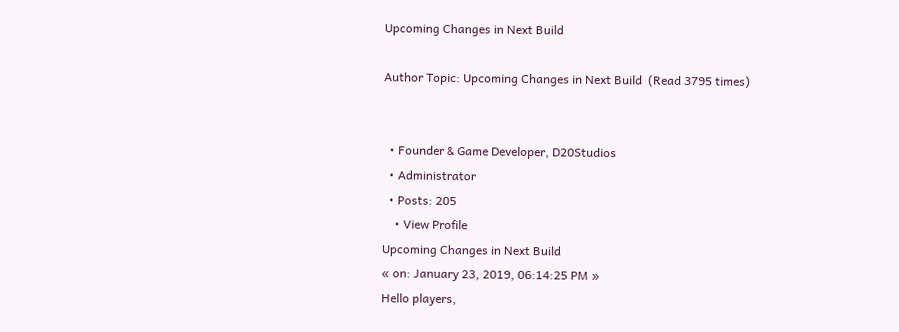Upcoming Changes in Next Build

Author Topic: Upcoming Changes in Next Build  (Read 3795 times)


  • Founder & Game Developer, D20Studios
  • Administrator
  • Posts: 205
    • View Profile
Upcoming Changes in Next Build
« on: January 23, 2019, 06:14:25 PM »
Hello players,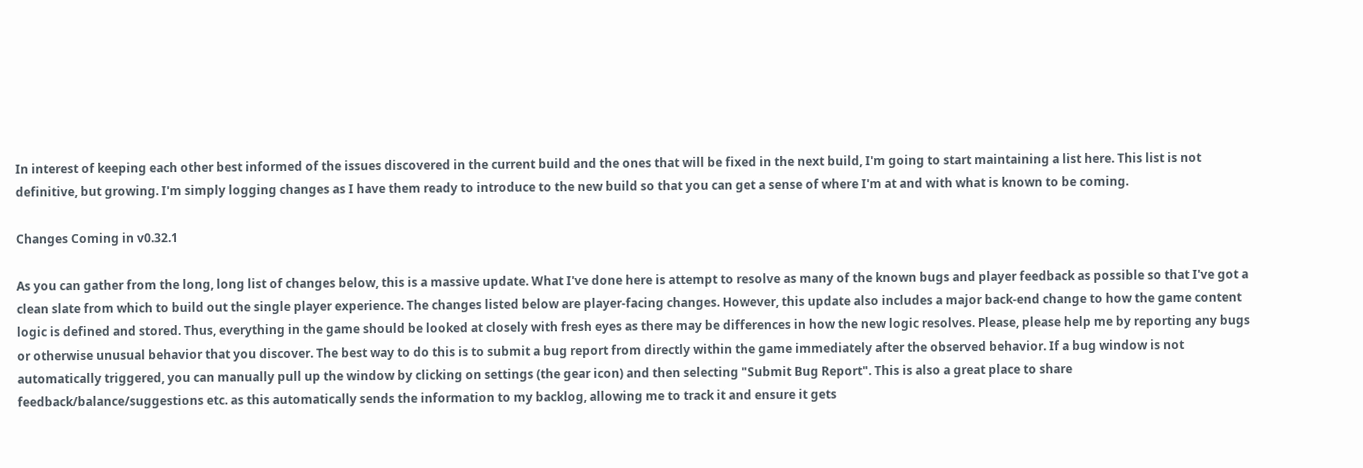In interest of keeping each other best informed of the issues discovered in the current build and the ones that will be fixed in the next build, I'm going to start maintaining a list here. This list is not definitive, but growing. I'm simply logging changes as I have them ready to introduce to the new build so that you can get a sense of where I'm at and with what is known to be coming.

Changes Coming in v0.32.1

As you can gather from the long, long list of changes below, this is a massive update. What I've done here is attempt to resolve as many of the known bugs and player feedback as possible so that I've got a clean slate from which to build out the single player experience. The changes listed below are player-facing changes. However, this update also includes a major back-end change to how the game content logic is defined and stored. Thus, everything in the game should be looked at closely with fresh eyes as there may be differences in how the new logic resolves. Please, please help me by reporting any bugs or otherwise unusual behavior that you discover. The best way to do this is to submit a bug report from directly within the game immediately after the observed behavior. If a bug window is not automatically triggered, you can manually pull up the window by clicking on settings (the gear icon) and then selecting "Submit Bug Report". This is also a great place to share feedback/balance/suggestions etc. as this automatically sends the information to my backlog, allowing me to track it and ensure it gets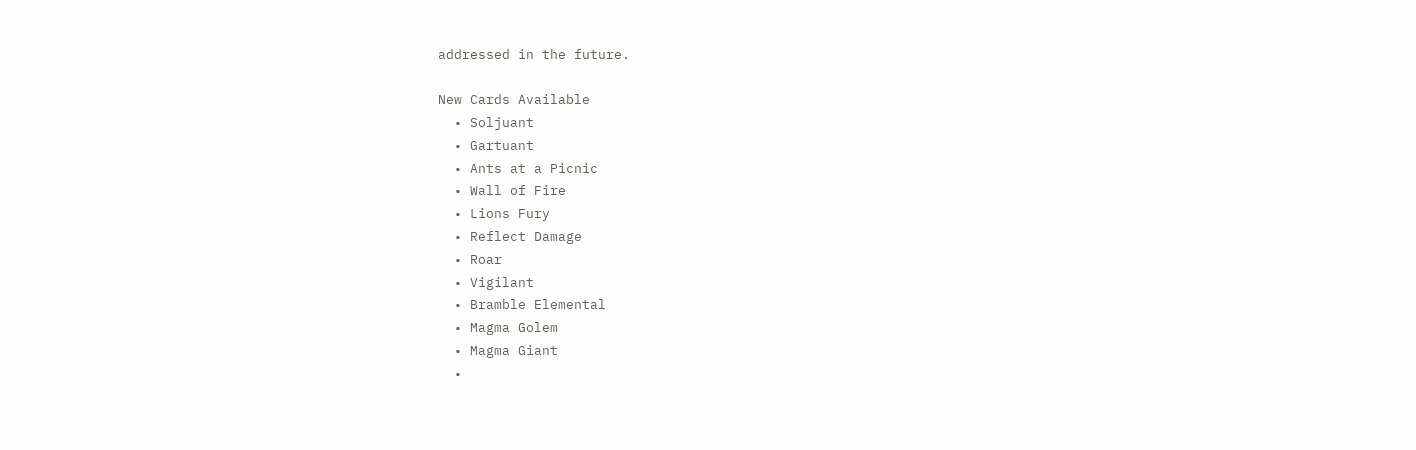addressed in the future.

New Cards Available
  • Soljuant
  • Gartuant
  • Ants at a Picnic
  • Wall of Fire
  • Lions Fury
  • Reflect Damage
  • Roar
  • Vigilant
  • Bramble Elemental
  • Magma Golem
  • Magma Giant
  •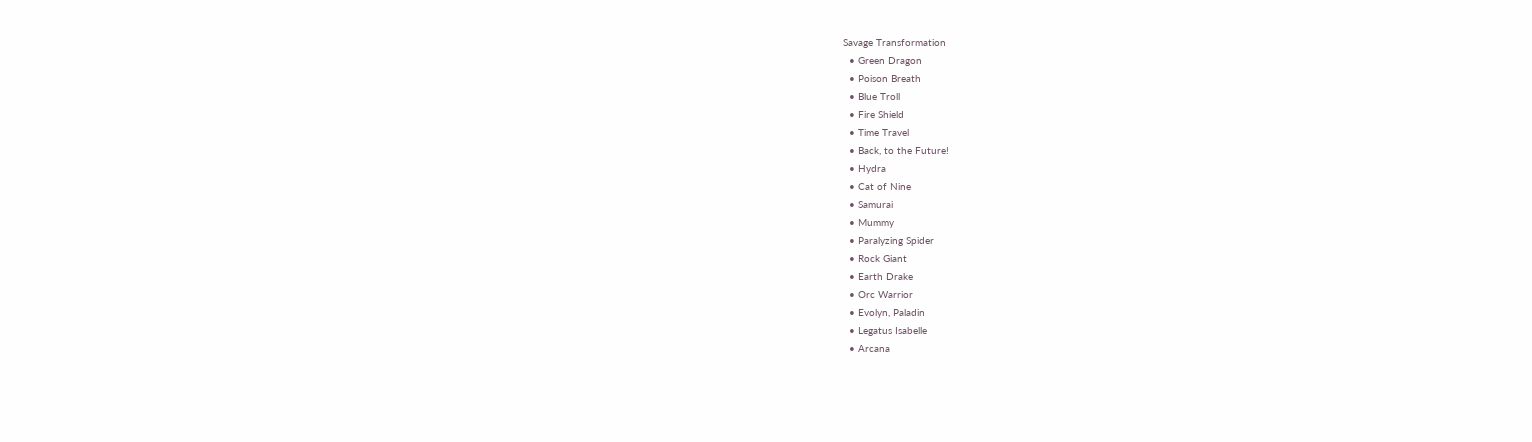Savage Transformation
  • Green Dragon
  • Poison Breath
  • Blue Troll
  • Fire Shield
  • Time Travel
  • Back, to the Future!
  • Hydra
  • Cat of Nine
  • Samurai
  • Mummy
  • Paralyzing Spider
  • Rock Giant
  • Earth Drake
  • Orc Warrior
  • Evolyn, Paladin
  • Legatus Isabelle
  • Arcana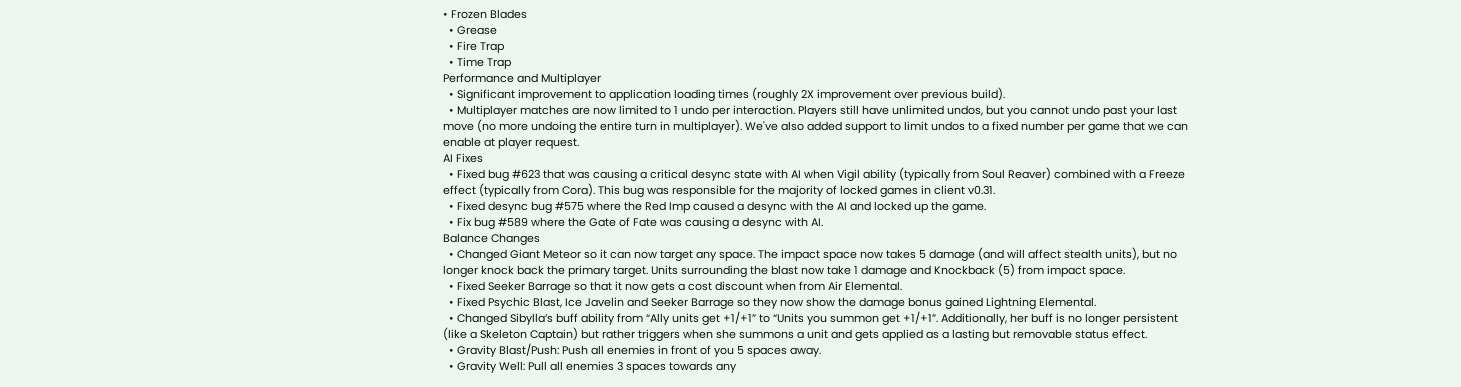• Frozen Blades
  • Grease
  • Fire Trap
  • Time Trap
Performance and Multiplayer
  • Significant improvement to application loading times (roughly 2X improvement over previous build).
  • Multiplayer matches are now limited to 1 undo per interaction. Players still have unlimited undos, but you cannot undo past your last move (no more undoing the entire turn in multiplayer). We've also added support to limit undos to a fixed number per game that we can enable at player request.
AI Fixes
  • Fixed bug #623 that was causing a critical desync state with AI when Vigil ability (typically from Soul Reaver) combined with a Freeze effect (typically from Cora). This bug was responsible for the majority of locked games in client v0.31.
  • Fixed desync bug #575 where the Red Imp caused a desync with the AI and locked up the game.
  • Fix bug #589 where the Gate of Fate was causing a desync with AI.
Balance Changes
  • Changed Giant Meteor so it can now target any space. The impact space now takes 5 damage (and will affect stealth units), but no longer knock back the primary target. Units surrounding the blast now take 1 damage and Knockback (5) from impact space.
  • Fixed Seeker Barrage so that it now gets a cost discount when from Air Elemental.
  • Fixed Psychic Blast, Ice Javelin and Seeker Barrage so they now show the damage bonus gained Lightning Elemental.
  • Changed Sibylla’s buff ability from “Ally units get +1/+1” to “Units you summon get +1/+1”. Additionally, her buff is no longer persistent (like a Skeleton Captain) but rather triggers when she summons a unit and gets applied as a lasting but removable status effect.
  • Gravity Blast/Push: Push all enemies in front of you 5 spaces away.
  • Gravity Well: Pull all enemies 3 spaces towards any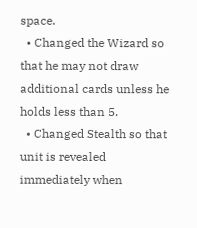space.
  • Changed the Wizard so that he may not draw additional cards unless he holds less than 5.
  • Changed Stealth so that unit is revealed immediately when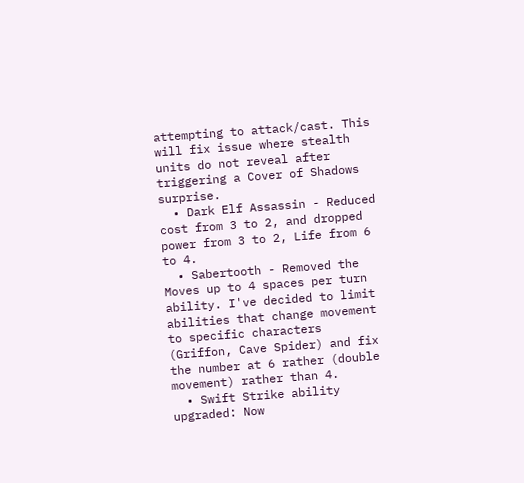attempting to attack/cast. This will fix issue where stealth units do not reveal after triggering a Cover of Shadows surprise.
  • Dark Elf Assassin - Reduced cost from 3 to 2, and dropped power from 3 to 2, Life from 6 to 4.
  • Sabertooth - Removed the Moves up to 4 spaces per turn ability. I've decided to limit abilities that change movement to specific characters (Griffon, Cave Spider) and fix the number at 6 rather (double movement) rather than 4.
  • Swift Strike ability upgraded: Now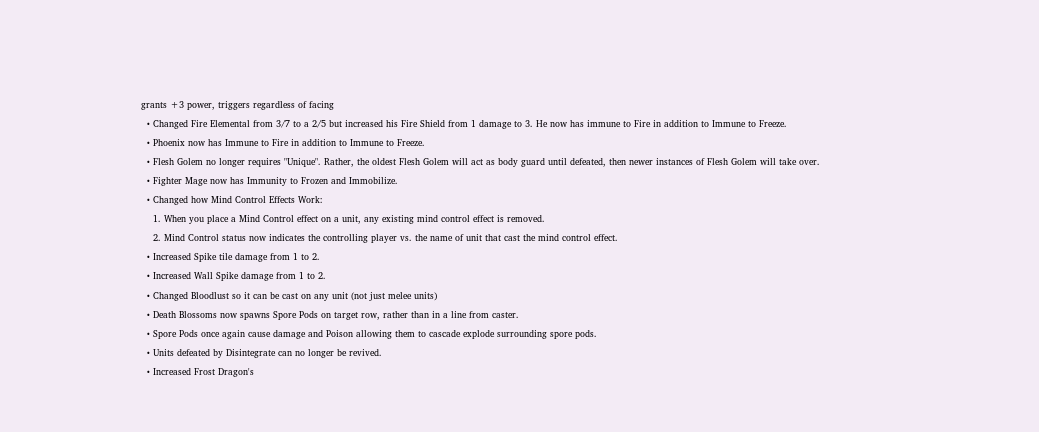grants +3 power, triggers regardless of facing
  • Changed Fire Elemental from 3/7 to a 2/5 but increased his Fire Shield from 1 damage to 3. He now has immune to Fire in addition to Immune to Freeze.
  • Phoenix now has Immune to Fire in addition to Immune to Freeze.
  • Flesh Golem no longer requires "Unique". Rather, the oldest Flesh Golem will act as body guard until defeated, then newer instances of Flesh Golem will take over.
  • Fighter Mage now has Immunity to Frozen and Immobilize.
  • Changed how Mind Control Effects Work:
    1. When you place a Mind Control effect on a unit, any existing mind control effect is removed.
    2. Mind Control status now indicates the controlling player vs. the name of unit that cast the mind control effect.
  • Increased Spike tile damage from 1 to 2.
  • Increased Wall Spike damage from 1 to 2.
  • Changed Bloodlust so it can be cast on any unit (not just melee units)
  • Death Blossoms now spawns Spore Pods on target row, rather than in a line from caster.
  • Spore Pods once again cause damage and Poison allowing them to cascade explode surrounding spore pods.
  • Units defeated by Disintegrate can no longer be revived.
  • Increased Frost Dragon's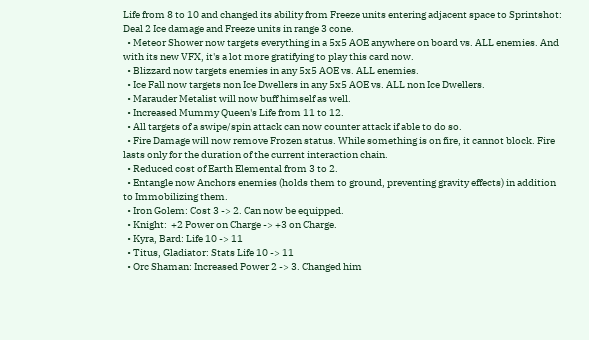Life from 8 to 10 and changed its ability from Freeze units entering adjacent space to Sprintshot: Deal 2 Ice damage and Freeze units in range 3 cone.
  • Meteor Shower now targets everything in a 5x5 AOE anywhere on board vs. ALL enemies. And with its new VFX, it's a lot more gratifying to play this card now.
  • Blizzard now targets enemies in any 5x5 AOE vs. ALL enemies.
  • Ice Fall now targets non Ice Dwellers in any 5x5 AOE vs. ALL non Ice Dwellers.
  • Marauder Metalist will now buff himself as well.
  • Increased Mummy Queen's Life from 11 to 12.
  • All targets of a swipe/spin attack can now counter attack if able to do so.
  • Fire Damage will now remove Frozen status. While something is on fire, it cannot block. Fire lasts only for the duration of the current interaction chain.
  • Reduced cost of Earth Elemental from 3 to 2.
  • Entangle now Anchors enemies (holds them to ground, preventing gravity effects) in addition to Immobilizing them.
  • Iron Golem: Cost 3 -> 2. Can now be equipped.
  • Knight:  +2 Power on Charge -> +3 on Charge.
  • Kyra, Bard: Life 10 -> 11
  • Titus, Gladiator: Stats Life 10 -> 11
  • Orc Shaman: Increased Power 2 -> 3. Changed him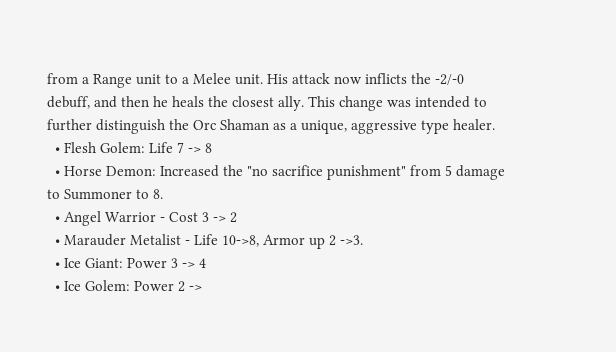from a Range unit to a Melee unit. His attack now inflicts the -2/-0 debuff, and then he heals the closest ally. This change was intended to further distinguish the Orc Shaman as a unique, aggressive type healer.
  • Flesh Golem: Life 7 -> 8
  • Horse Demon: Increased the "no sacrifice punishment" from 5 damage to Summoner to 8.
  • Angel Warrior - Cost 3 -> 2
  • Marauder Metalist - Life 10->8, Armor up 2 ->3.
  • Ice Giant: Power 3 -> 4
  • Ice Golem: Power 2 ->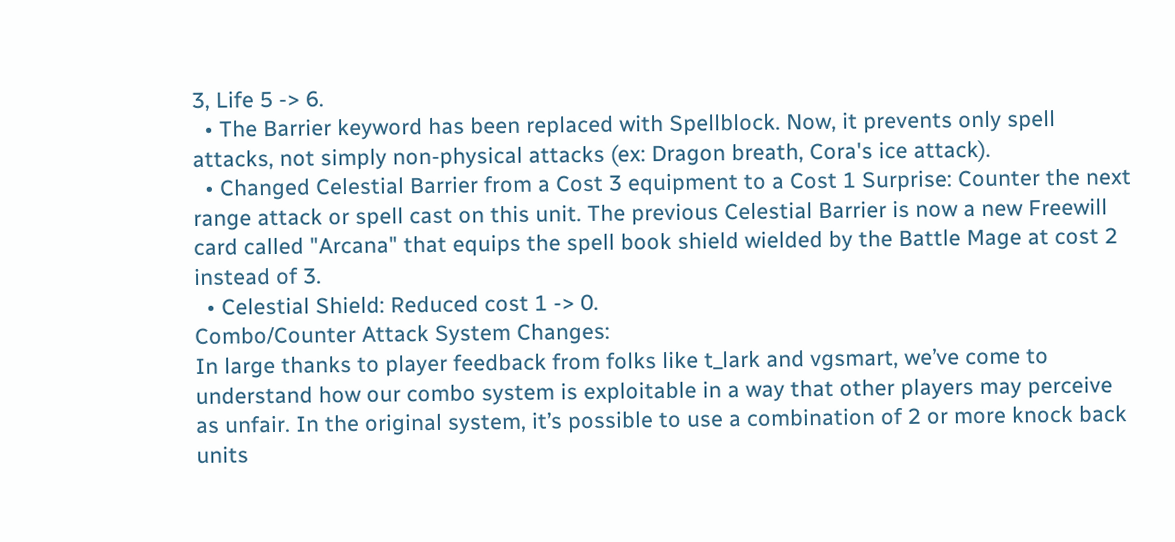3, Life 5 -> 6.
  • The Barrier keyword has been replaced with Spellblock. Now, it prevents only spell attacks, not simply non-physical attacks (ex: Dragon breath, Cora's ice attack).
  • Changed Celestial Barrier from a Cost 3 equipment to a Cost 1 Surprise: Counter the next range attack or spell cast on this unit. The previous Celestial Barrier is now a new Freewill card called "Arcana" that equips the spell book shield wielded by the Battle Mage at cost 2 instead of 3.
  • Celestial Shield: Reduced cost 1 -> 0.
Combo/Counter Attack System Changes:
In large thanks to player feedback from folks like t_lark and vgsmart, we’ve come to understand how our combo system is exploitable in a way that other players may perceive as unfair. In the original system, it’s possible to use a combination of 2 or more knock back units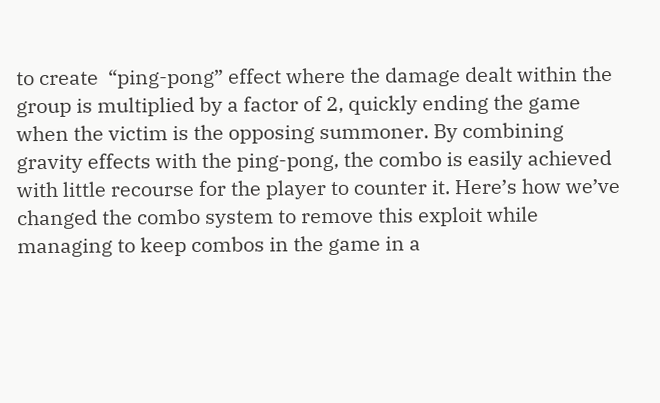to create  “ping-pong” effect where the damage dealt within the group is multiplied by a factor of 2, quickly ending the game when the victim is the opposing summoner. By combining gravity effects with the ping-pong, the combo is easily achieved with little recourse for the player to counter it. Here’s how we’ve changed the combo system to remove this exploit while managing to keep combos in the game in a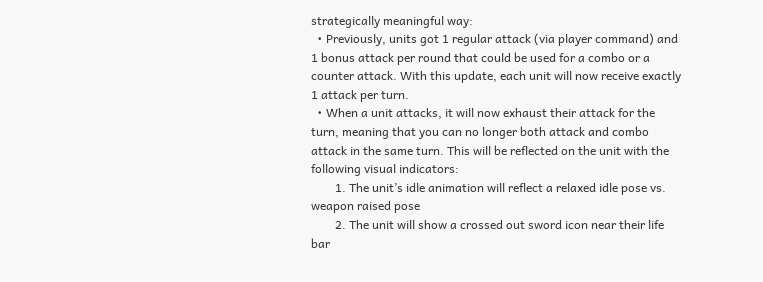strategically meaningful way:
  • Previously, units got 1 regular attack (via player command) and 1 bonus attack per round that could be used for a combo or a counter attack. With this update, each unit will now receive exactly 1 attack per turn.
  • When a unit attacks, it will now exhaust their attack for the turn, meaning that you can no longer both attack and combo attack in the same turn. This will be reflected on the unit with the following visual indicators:
        1. The unit’s idle animation will reflect a relaxed idle pose vs. weapon raised pose
        2. The unit will show a crossed out sword icon near their life bar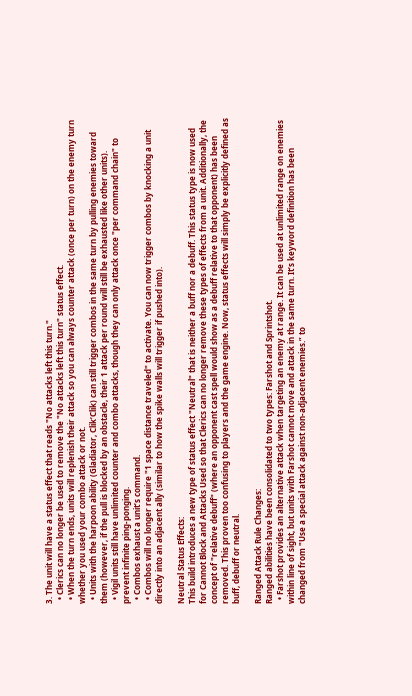3. The unit will have a status effect that reads "No attacks left this turn."
  • Clerics can no longer be used to remove the "No attacks left this turn" status effect.
  • When the turn ends, units will replenish their attack so you can always counter attack (once per turn) on the enemy turn whether you used your combo attack or not.
  • Units with the harpoon ability (Gladiator, Clik’Clik) can still trigger combos in the same turn by pulling enemies toward them (however, if the pull is blocked by an obstacle, their 1 attack per round will still be exhausted like other units).
  • Vigil units still have unlimited counter and combo attacks, though they can only attack once "per command chain" to prevent infinite ping-ponging.
  • Combos exhaust a unit’s command.
  • Combos will no longer require "1 space distance traveled" to activate. You can now trigger combos by knocking a unit directly into an adjacent ally (similar to how the spike walls will trigger if pushed into).

Neutral Status Effects:
This build introduces a new type of status effect "Neutral" that is neither a buff nor a debuff. This status type is now used for Cannot Block and Attacks Used so that Clerics can no longer remove these types of effects from a unit. Additionally, the concept of "relative debuff" (where an opponent cast spell would show as a debuff relative to that opponent) has been removed. This proven too confusing to players and the game engine. Now, status effects will simply be explicitly defined as buff, debuff or neutral.

Ranged Attack Rule Changes:
Ranged abilities have been consolidated to two types: Farshot and Sprintshot.
  • Farshot provides an alternative attack when targeting an enemy at range. It can be used at unlimited range on enemies within line of sight, but units with Farshot cannot move and attack in the same turn. It’s keyword definition has been changed from "Use a special attack against non-adjacent enemies.” to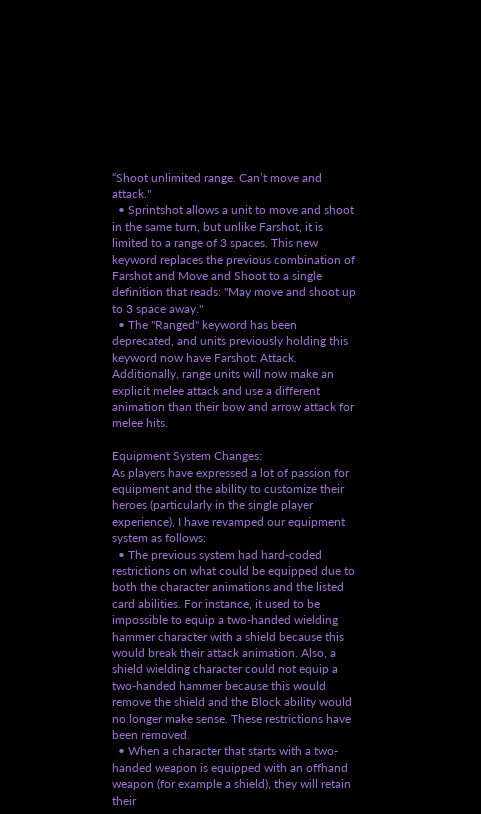“Shoot unlimited range. Can’t move and attack."
  • Sprintshot allows a unit to move and shoot in the same turn, but unlike Farshot, it is limited to a range of 3 spaces. This new keyword replaces the previous combination of Farshot and Move and Shoot to a single definition that reads: "May move and shoot up to 3 space away."
  • The "Ranged" keyword has been deprecated, and units previously holding this keyword now have Farshot: Attack. Additionally, range units will now make an explicit melee attack and use a different animation than their bow and arrow attack for melee hits.

Equipment System Changes:
As players have expressed a lot of passion for equipment and the ability to customize their heroes (particularly in the single player experience), I have revamped our equipment system as follows:
  • The previous system had hard-coded restrictions on what could be equipped due to both the character animations and the listed card abilities. For instance, it used to be impossible to equip a two-handed wielding hammer character with a shield because this would break their attack animation. Also, a shield wielding character could not equip a two-handed hammer because this would remove the shield and the Block ability would no longer make sense. These restrictions have been removed.
  • When a character that starts with a two-handed weapon is equipped with an offhand weapon (for example a shield), they will retain their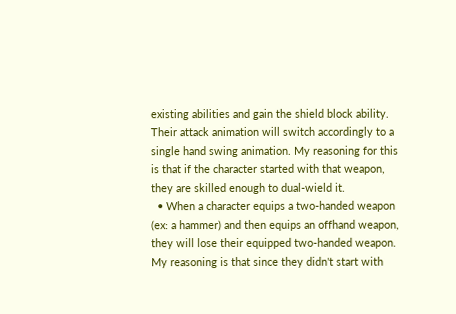existing abilities and gain the shield block ability. Their attack animation will switch accordingly to a single hand swing animation. My reasoning for this is that if the character started with that weapon, they are skilled enough to dual-wield it.
  • When a character equips a two-handed weapon (ex: a hammer) and then equips an offhand weapon, they will lose their equipped two-handed weapon. My reasoning is that since they didn't start with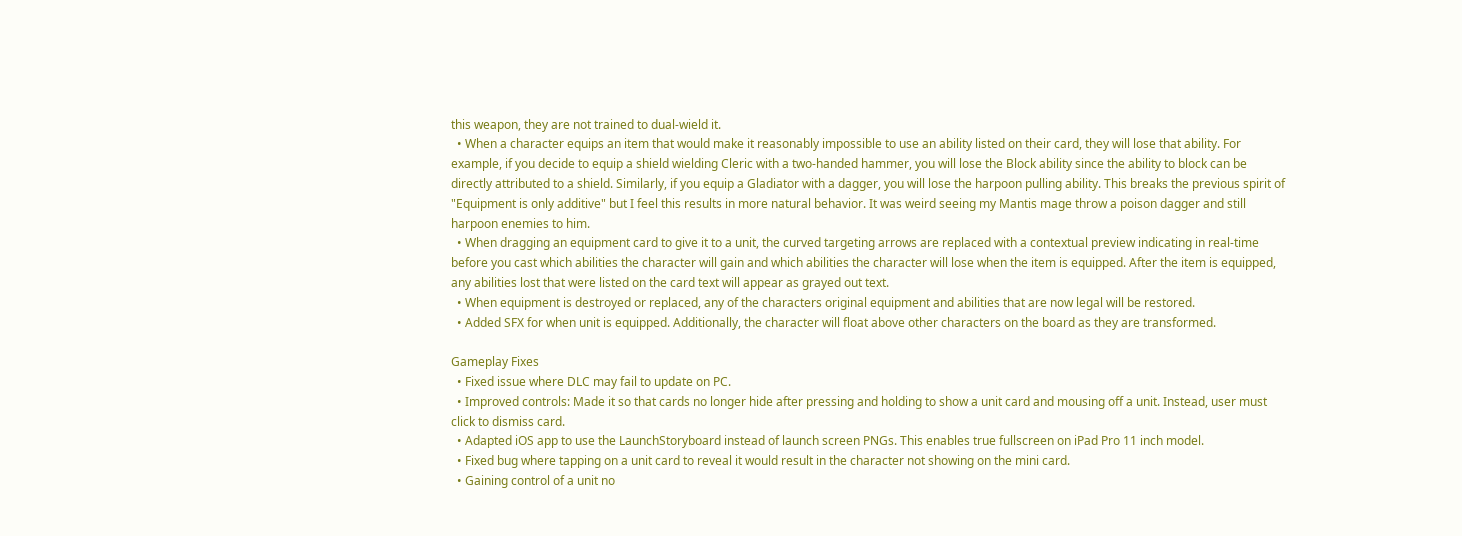this weapon, they are not trained to dual-wield it.
  • When a character equips an item that would make it reasonably impossible to use an ability listed on their card, they will lose that ability. For example, if you decide to equip a shield wielding Cleric with a two-handed hammer, you will lose the Block ability since the ability to block can be directly attributed to a shield. Similarly, if you equip a Gladiator with a dagger, you will lose the harpoon pulling ability. This breaks the previous spirit of "Equipment is only additive" but I feel this results in more natural behavior. It was weird seeing my Mantis mage throw a poison dagger and still harpoon enemies to him.
  • When dragging an equipment card to give it to a unit, the curved targeting arrows are replaced with a contextual preview indicating in real-time before you cast which abilities the character will gain and which abilities the character will lose when the item is equipped. After the item is equipped, any abilities lost that were listed on the card text will appear as grayed out text.
  • When equipment is destroyed or replaced, any of the characters original equipment and abilities that are now legal will be restored.
  • Added SFX for when unit is equipped. Additionally, the character will float above other characters on the board as they are transformed.

Gameplay Fixes
  • Fixed issue where DLC may fail to update on PC.
  • Improved controls: Made it so that cards no longer hide after pressing and holding to show a unit card and mousing off a unit. Instead, user must click to dismiss card.
  • Adapted iOS app to use the LaunchStoryboard instead of launch screen PNGs. This enables true fullscreen on iPad Pro 11 inch model.
  • Fixed bug where tapping on a unit card to reveal it would result in the character not showing on the mini card.
  • Gaining control of a unit no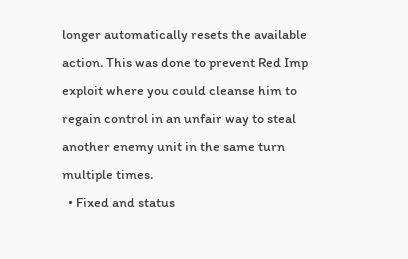longer automatically resets the available action. This was done to prevent Red Imp exploit where you could cleanse him to regain control in an unfair way to steal another enemy unit in the same turn multiple times.
  • Fixed and status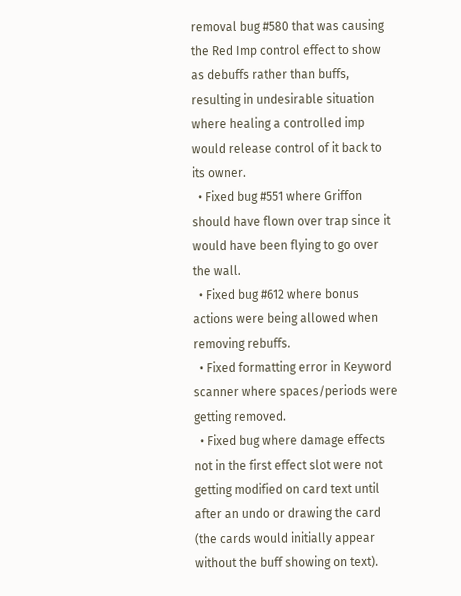removal bug #580 that was causing the Red Imp control effect to show as debuffs rather than buffs, resulting in undesirable situation where healing a controlled imp would release control of it back to its owner.
  • Fixed bug #551 where Griffon should have flown over trap since it would have been flying to go over the wall.
  • Fixed bug #612 where bonus actions were being allowed when removing rebuffs.
  • Fixed formatting error in Keyword scanner where spaces/periods were getting removed.
  • Fixed bug where damage effects not in the first effect slot were not getting modified on card text until after an undo or drawing the card (the cards would initially appear without the buff showing on text).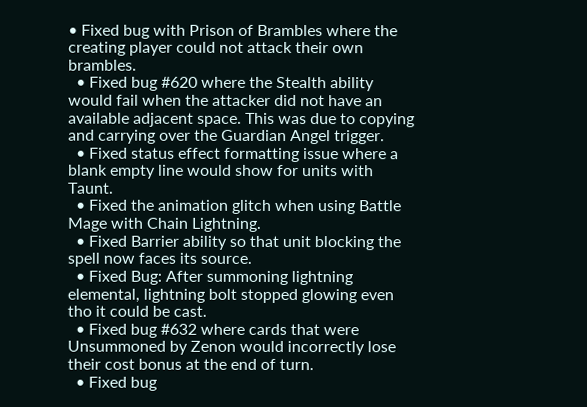• Fixed bug with Prison of Brambles where the creating player could not attack their own brambles.
  • Fixed bug #620 where the Stealth ability would fail when the attacker did not have an available adjacent space. This was due to copying and carrying over the Guardian Angel trigger.
  • Fixed status effect formatting issue where a blank empty line would show for units with Taunt.
  • Fixed the animation glitch when using Battle Mage with Chain Lightning.
  • Fixed Barrier ability so that unit blocking the spell now faces its source.
  • Fixed Bug: After summoning lightning elemental, lightning bolt stopped glowing even tho it could be cast.
  • Fixed bug #632 where cards that were Unsummoned by Zenon would incorrectly lose their cost bonus at the end of turn.
  • Fixed bug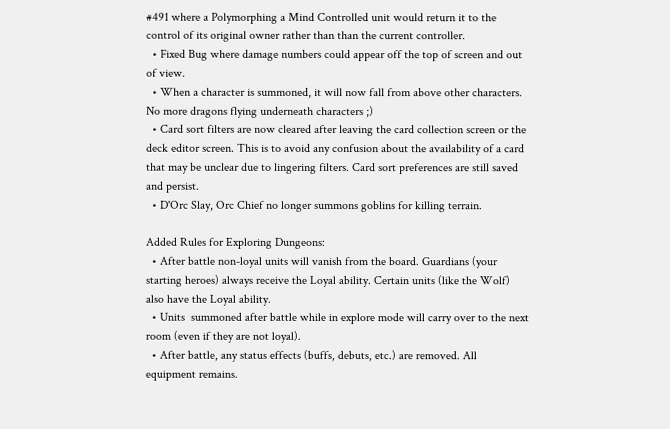#491 where a Polymorphing a Mind Controlled unit would return it to the control of its original owner rather than than the current controller.
  • Fixed Bug where damage numbers could appear off the top of screen and out of view.
  • When a character is summoned, it will now fall from above other characters. No more dragons flying underneath characters ;)
  • Card sort filters are now cleared after leaving the card collection screen or the deck editor screen. This is to avoid any confusion about the availability of a card that may be unclear due to lingering filters. Card sort preferences are still saved and persist.
  • D'Orc Slay, Orc Chief no longer summons goblins for killing terrain.

Added Rules for Exploring Dungeons:
  • After battle non-loyal units will vanish from the board. Guardians (your starting heroes) always receive the Loyal ability. Certain units (like the Wolf) also have the Loyal ability.
  • Units  summoned after battle while in explore mode will carry over to the next room (even if they are not loyal).
  • After battle, any status effects (buffs, debuts, etc.) are removed. All equipment remains.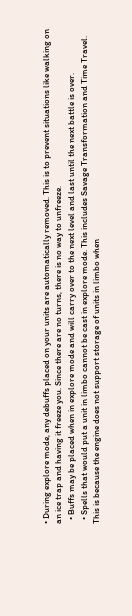• During explore mode, any debuffs placed on your units are automatically removed. This is to prevent situations like walking on an ice trap and having it freeze you. Since there are no turns, there is no way to unfreeze.
  • Buffs may be placed when in explore mode and will carry over to the next level and last until the next battle is over.
  • Spells that would put a unit in limbo cannot be cast in explore mode. This includes Savage Transformation and Time Travel. This is because the engine does not support storage of units in limbo when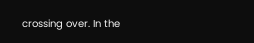crossing over. In the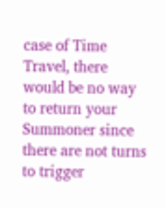case of Time Travel, there would be no way to return your Summoner since there are not turns to trigger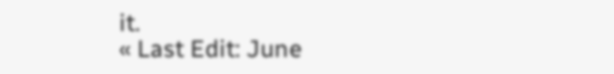it.
« Last Edit: June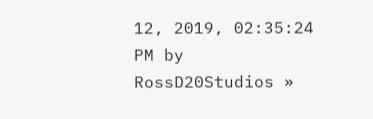12, 2019, 02:35:24 PM by RossD20Studios »